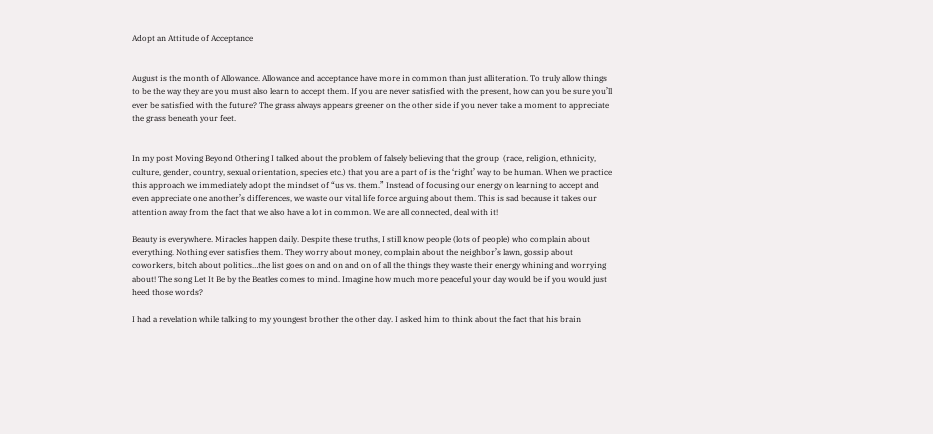Adopt an Attitude of Acceptance


August is the month of Allowance. Allowance and acceptance have more in common than just alliteration. To truly allow things to be the way they are you must also learn to accept them. If you are never satisfied with the present, how can you be sure you’ll ever be satisfied with the future? The grass always appears greener on the other side if you never take a moment to appreciate the grass beneath your feet.


In my post Moving Beyond Othering I talked about the problem of falsely believing that the group  (race, religion, ethnicity, culture, gender, country, sexual orientation, species etc.) that you are a part of is the ‘right’ way to be human. When we practice this approach we immediately adopt the mindset of “us vs. them.” Instead of focusing our energy on learning to accept and even appreciate one another’s differences, we waste our vital life force arguing about them. This is sad because it takes our attention away from the fact that we also have a lot in common. We are all connected, deal with it!

Beauty is everywhere. Miracles happen daily. Despite these truths, I still know people (lots of people) who complain about everything. Nothing ever satisfies them. They worry about money, complain about the neighbor’s lawn, gossip about coworkers, bitch about politics…the list goes on and on and on of all the things they waste their energy whining and worrying about! The song Let It Be by the Beatles comes to mind. Imagine how much more peaceful your day would be if you would just heed those words?

I had a revelation while talking to my youngest brother the other day. I asked him to think about the fact that his brain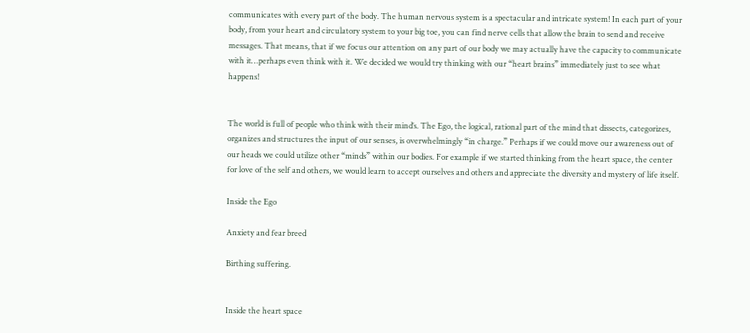communicates with every part of the body. The human nervous system is a spectacular and intricate system! In each part of your body, from your heart and circulatory system to your big toe, you can find nerve cells that allow the brain to send and receive messages. That means, that if we focus our attention on any part of our body we may actually have the capacity to communicate with it…perhaps even think with it. We decided we would try thinking with our “heart brains” immediately just to see what happens!


The world is full of people who think with their mind’s. The Ego, the logical, rational part of the mind that dissects, categorizes, organizes and structures the input of our senses, is overwhelmingly “in charge.” Perhaps if we could move our awareness out of our heads we could utilize other “minds” within our bodies. For example if we started thinking from the heart space, the center for love of the self and others, we would learn to accept ourselves and others and appreciate the diversity and mystery of life itself.

Inside the Ego

Anxiety and fear breed

Birthing suffering.


Inside the heart space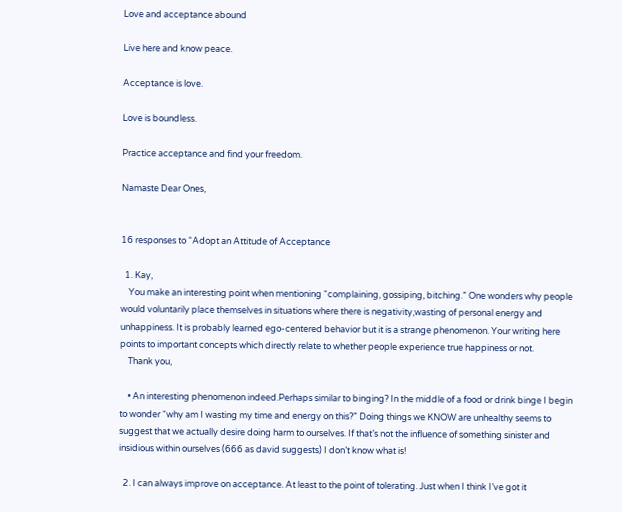Love and acceptance abound

Live here and know peace.

Acceptance is love.

Love is boundless.

Practice acceptance and find your freedom.

Namaste Dear Ones,


16 responses to “Adopt an Attitude of Acceptance

  1. Kay,
    You make an interesting point when mentioning “complaining, gossiping, bitching.” One wonders why people would voluntarily place themselves in situations where there is negativity,wasting of personal energy and unhappiness. It is probably learned ego-centered behavior but it is a strange phenomenon. Your writing here points to important concepts which directly relate to whether people experience true happiness or not.
    Thank you,

    • An interesting phenomenon indeed.Perhaps similar to binging? In the middle of a food or drink binge I begin to wonder “why am I wasting my time and energy on this?” Doing things we KNOW are unhealthy seems to suggest that we actually desire doing harm to ourselves. If that’s not the influence of something sinister and insidious within ourselves (666 as david suggests) I don’t know what is!

  2. I can always improve on acceptance. At least to the point of tolerating. Just when I think I’ve got it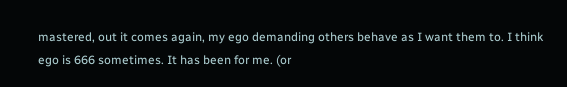mastered, out it comes again, my ego demanding others behave as I want them to. I think ego is 666 sometimes. It has been for me. (or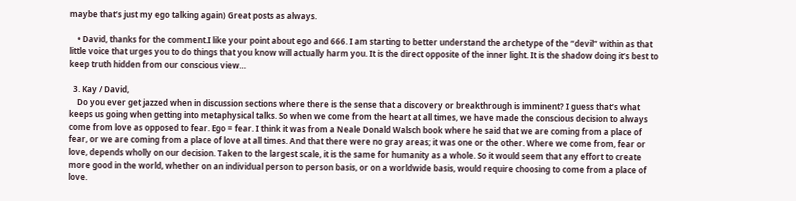maybe that’s just my ego talking again) Great posts as always.

    • David, thanks for the comment.I like your point about ego and 666. I am starting to better understand the archetype of the “devil” within as that little voice that urges you to do things that you know will actually harm you. It is the direct opposite of the inner light. It is the shadow doing it’s best to keep truth hidden from our conscious view…

  3. Kay / David,
    Do you ever get jazzed when in discussion sections where there is the sense that a discovery or breakthrough is imminent? I guess that’s what keeps us going when getting into metaphysical talks. So when we come from the heart at all times, we have made the conscious decision to always come from love as opposed to fear. Ego = fear. I think it was from a Neale Donald Walsch book where he said that we are coming from a place of fear, or we are coming from a place of love at all times. And that there were no gray areas; it was one or the other. Where we come from, fear or love, depends wholly on our decision. Taken to the largest scale, it is the same for humanity as a whole. So it would seem that any effort to create more good in the world, whether on an individual person to person basis, or on a worldwide basis, would require choosing to come from a place of love.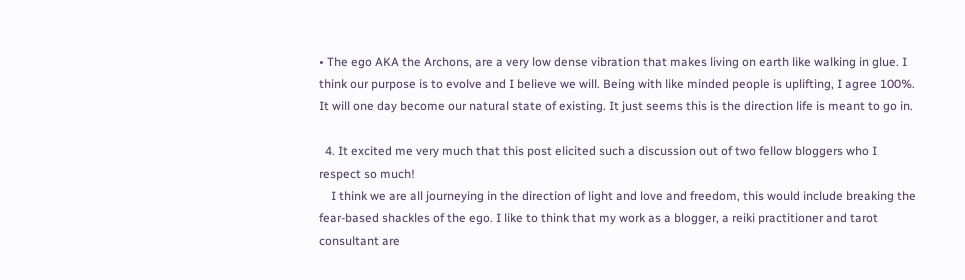• The ego AKA the Archons, are a very low dense vibration that makes living on earth like walking in glue. I think our purpose is to evolve and I believe we will. Being with like minded people is uplifting, I agree 100%. It will one day become our natural state of existing. It just seems this is the direction life is meant to go in.

  4. It excited me very much that this post elicited such a discussion out of two fellow bloggers who I respect so much!
    I think we are all journeying in the direction of light and love and freedom, this would include breaking the fear-based shackles of the ego. I like to think that my work as a blogger, a reiki practitioner and tarot consultant are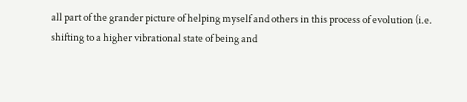all part of the grander picture of helping myself and others in this process of evolution (i.e. shifting to a higher vibrational state of being and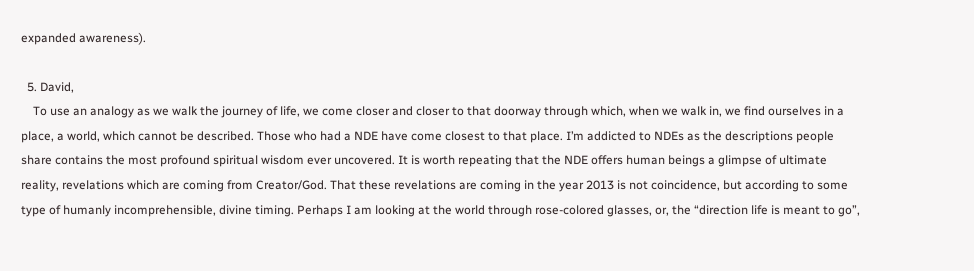expanded awareness).

  5. David,
    To use an analogy as we walk the journey of life, we come closer and closer to that doorway through which, when we walk in, we find ourselves in a place, a world, which cannot be described. Those who had a NDE have come closest to that place. I’m addicted to NDEs as the descriptions people share contains the most profound spiritual wisdom ever uncovered. It is worth repeating that the NDE offers human beings a glimpse of ultimate reality, revelations which are coming from Creator/God. That these revelations are coming in the year 2013 is not coincidence, but according to some type of humanly incomprehensible, divine timing. Perhaps I am looking at the world through rose-colored glasses, or, the “direction life is meant to go”,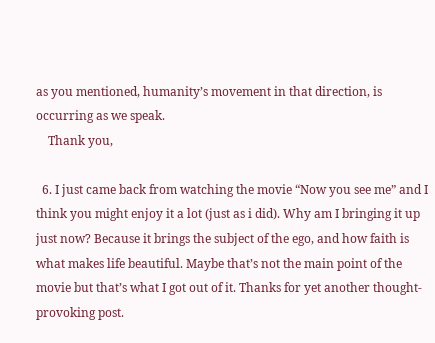as you mentioned, humanity’s movement in that direction, is occurring as we speak.
    Thank you,

  6. I just came back from watching the movie “Now you see me” and I think you might enjoy it a lot (just as i did). Why am I bringing it up just now? Because it brings the subject of the ego, and how faith is what makes life beautiful. Maybe that’s not the main point of the movie but that’s what I got out of it. Thanks for yet another thought-provoking post.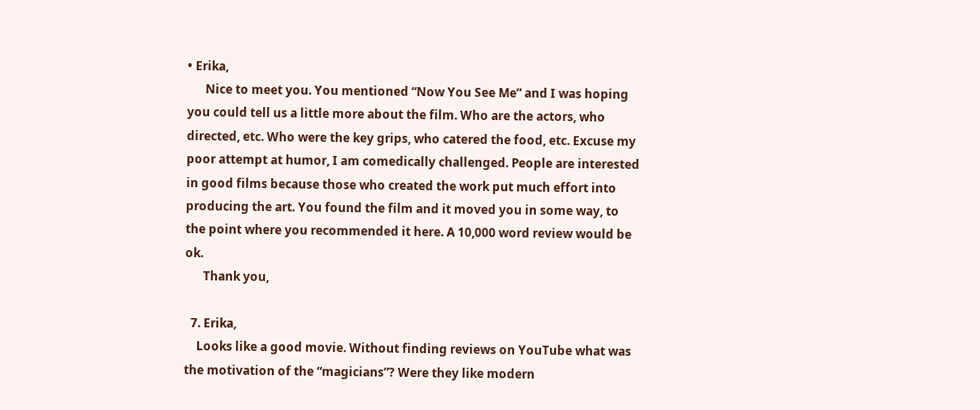• Erika,
      Nice to meet you. You mentioned “Now You See Me” and I was hoping you could tell us a little more about the film. Who are the actors, who directed, etc. Who were the key grips, who catered the food, etc. Excuse my poor attempt at humor, I am comedically challenged. People are interested in good films because those who created the work put much effort into producing the art. You found the film and it moved you in some way, to the point where you recommended it here. A 10,000 word review would be ok.
      Thank you,

  7. Erika,
    Looks like a good movie. Without finding reviews on YouTube what was the motivation of the “magicians”? Were they like modern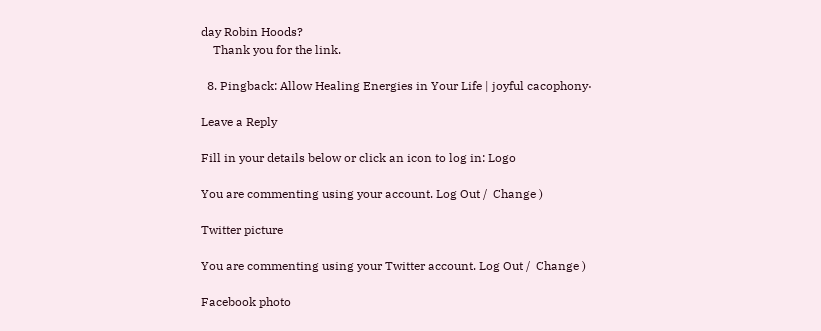day Robin Hoods?
    Thank you for the link.

  8. Pingback: Allow Healing Energies in Your Life | joyful cacophony·

Leave a Reply

Fill in your details below or click an icon to log in: Logo

You are commenting using your account. Log Out /  Change )

Twitter picture

You are commenting using your Twitter account. Log Out /  Change )

Facebook photo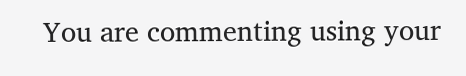You are commenting using your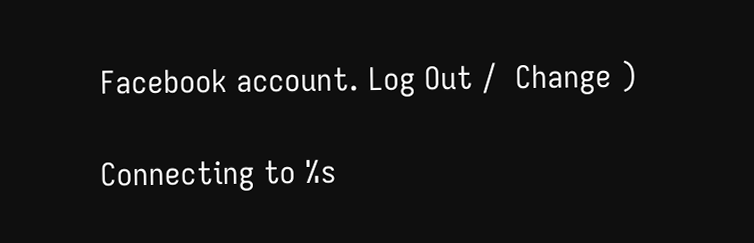Facebook account. Log Out /  Change )

Connecting to %s